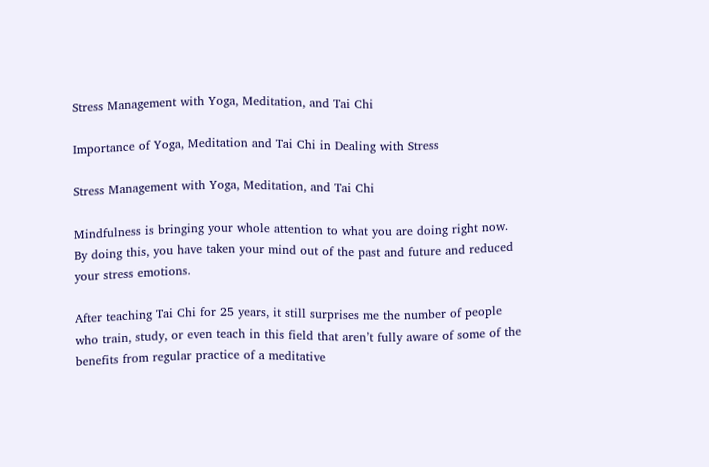Stress Management with Yoga, Meditation, and Tai Chi

Importance of Yoga, Meditation and Tai Chi in Dealing with Stress

Stress Management with Yoga, Meditation, and Tai Chi

Mindfulness is bringing your whole attention to what you are doing right now. By doing this, you have taken your mind out of the past and future and reduced your stress emotions.

After teaching Tai Chi for 25 years, it still surprises me the number of people who train, study, or even teach in this field that aren’t fully aware of some of the benefits from regular practice of a meditative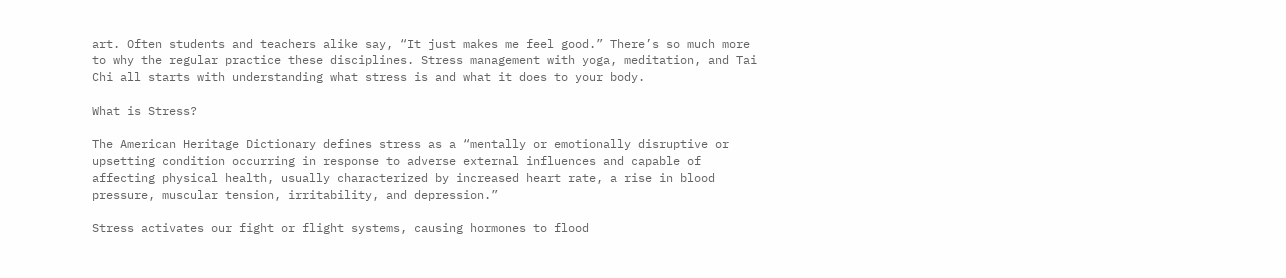art. Often students and teachers alike say, “It just makes me feel good.” There’s so much more to why the regular practice these disciplines. Stress management with yoga, meditation, and Tai Chi all starts with understanding what stress is and what it does to your body.

What is Stress?

The American Heritage Dictionary defines stress as a “mentally or emotionally disruptive or upsetting condition occurring in response to adverse external influences and capable of affecting physical health, usually characterized by increased heart rate, a rise in blood pressure, muscular tension, irritability, and depression.”

Stress activates our fight or flight systems, causing hormones to flood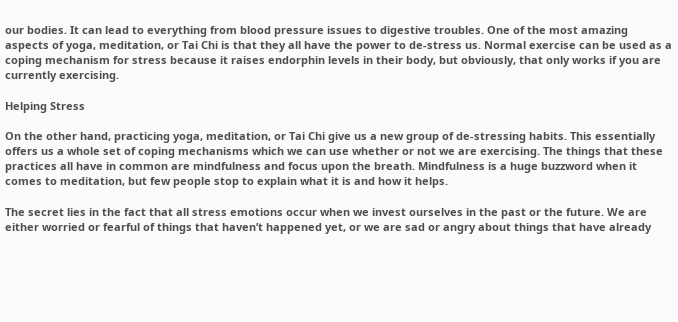our bodies. It can lead to everything from blood pressure issues to digestive troubles. One of the most amazing aspects of yoga, meditation, or Tai Chi is that they all have the power to de-stress us. Normal exercise can be used as a coping mechanism for stress because it raises endorphin levels in their body, but obviously, that only works if you are currently exercising.

Helping Stress

On the other hand, practicing yoga, meditation, or Tai Chi give us a new group of de-stressing habits. This essentially offers us a whole set of coping mechanisms which we can use whether or not we are exercising. The things that these practices all have in common are mindfulness and focus upon the breath. Mindfulness is a huge buzzword when it comes to meditation, but few people stop to explain what it is and how it helps.

The secret lies in the fact that all stress emotions occur when we invest ourselves in the past or the future. We are either worried or fearful of things that haven’t happened yet, or we are sad or angry about things that have already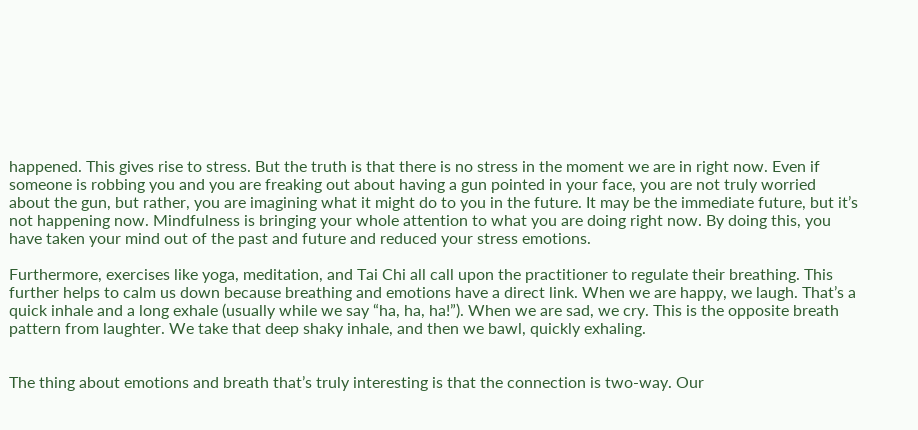happened. This gives rise to stress. But the truth is that there is no stress in the moment we are in right now. Even if someone is robbing you and you are freaking out about having a gun pointed in your face, you are not truly worried about the gun, but rather, you are imagining what it might do to you in the future. It may be the immediate future, but it’s not happening now. Mindfulness is bringing your whole attention to what you are doing right now. By doing this, you have taken your mind out of the past and future and reduced your stress emotions.

Furthermore, exercises like yoga, meditation, and Tai Chi all call upon the practitioner to regulate their breathing. This further helps to calm us down because breathing and emotions have a direct link. When we are happy, we laugh. That’s a quick inhale and a long exhale (usually while we say “ha, ha, ha!”). When we are sad, we cry. This is the opposite breath pattern from laughter. We take that deep shaky inhale, and then we bawl, quickly exhaling.


The thing about emotions and breath that’s truly interesting is that the connection is two-way. Our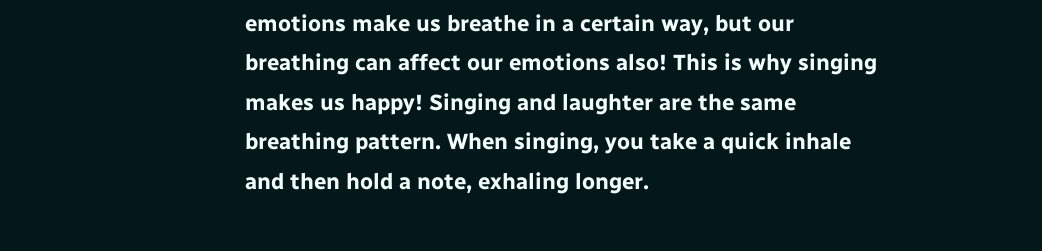emotions make us breathe in a certain way, but our breathing can affect our emotions also! This is why singing makes us happy! Singing and laughter are the same breathing pattern. When singing, you take a quick inhale and then hold a note, exhaling longer.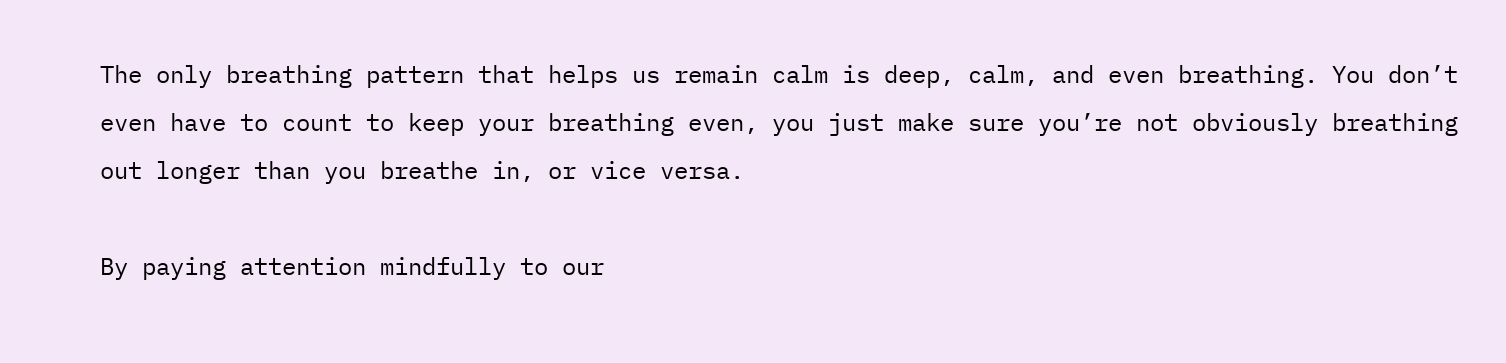The only breathing pattern that helps us remain calm is deep, calm, and even breathing. You don’t even have to count to keep your breathing even, you just make sure you’re not obviously breathing out longer than you breathe in, or vice versa.

By paying attention mindfully to our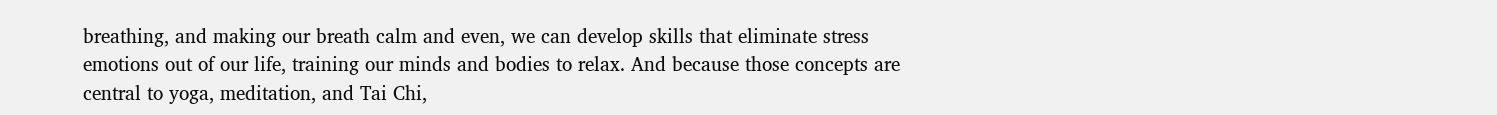breathing, and making our breath calm and even, we can develop skills that eliminate stress emotions out of our life, training our minds and bodies to relax. And because those concepts are central to yoga, meditation, and Tai Chi,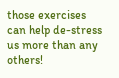those exercises can help de-stress us more than any others!